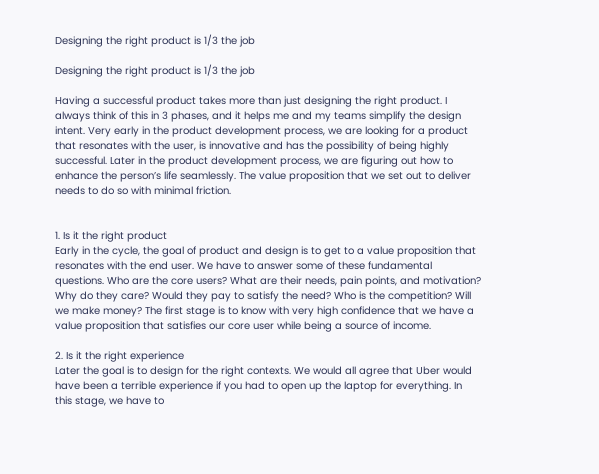Designing the right product is 1/3 the job

Designing the right product is 1/3 the job

Having a successful product takes more than just designing the right product. I always think of this in 3 phases, and it helps me and my teams simplify the design intent. Very early in the product development process, we are looking for a product that resonates with the user, is innovative and has the possibility of being highly successful. Later in the product development process, we are figuring out how to enhance the person’s life seamlessly. The value proposition that we set out to deliver needs to do so with minimal friction.


1. Is it the right product
Early in the cycle, the goal of product and design is to get to a value proposition that resonates with the end user. We have to answer some of these fundamental questions. Who are the core users? What are their needs, pain points, and motivation? Why do they care? Would they pay to satisfy the need? Who is the competition? Will we make money? The first stage is to know with very high confidence that we have a value proposition that satisfies our core user while being a source of income.

2. Is it the right experience
Later the goal is to design for the right contexts. We would all agree that Uber would have been a terrible experience if you had to open up the laptop for everything. In this stage, we have to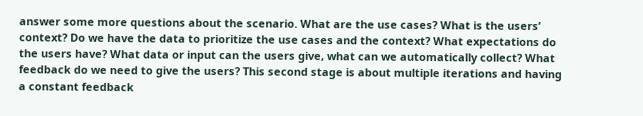answer some more questions about the scenario. What are the use cases? What is the users’ context? Do we have the data to prioritize the use cases and the context? What expectations do the users have? What data or input can the users give, what can we automatically collect? What feedback do we need to give the users? This second stage is about multiple iterations and having a constant feedback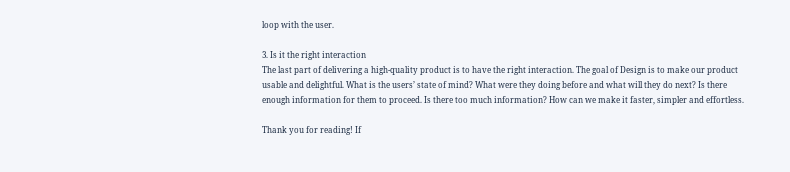loop with the user.

3. Is it the right interaction
The last part of delivering a high-quality product is to have the right interaction. The goal of Design is to make our product usable and delightful. What is the users’ state of mind? What were they doing before and what will they do next? Is there enough information for them to proceed. Is there too much information? How can we make it faster, simpler and effortless.

Thank you for reading! If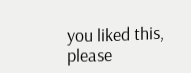you liked this, please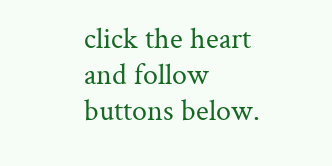click the heart and follow buttons below.